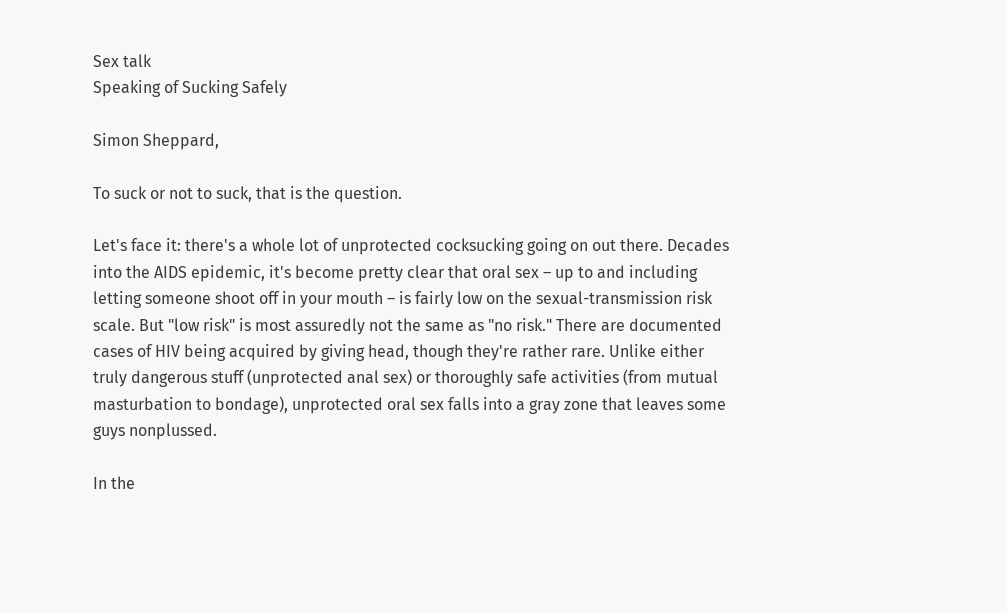Sex talk
Speaking of Sucking Safely

Simon Sheppard,

To suck or not to suck, that is the question.

Let's face it: there's a whole lot of unprotected cocksucking going on out there. Decades into the AIDS epidemic, it's become pretty clear that oral sex – up to and including letting someone shoot off in your mouth – is fairly low on the sexual-transmission risk scale. But "low risk" is most assuredly not the same as "no risk." There are documented cases of HIV being acquired by giving head, though they're rather rare. Unlike either truly dangerous stuff (unprotected anal sex) or thoroughly safe activities (from mutual masturbation to bondage), unprotected oral sex falls into a gray zone that leaves some guys nonplussed.

In the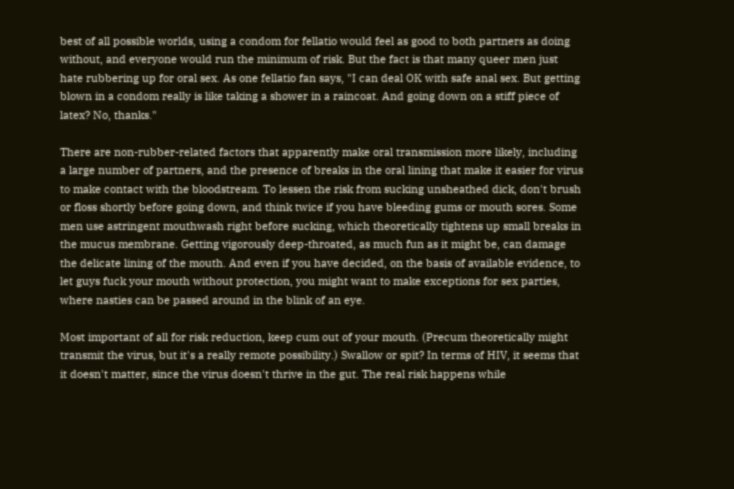best of all possible worlds, using a condom for fellatio would feel as good to both partners as doing without, and everyone would run the minimum of risk. But the fact is that many queer men just hate rubbering up for oral sex. As one fellatio fan says, "I can deal OK with safe anal sex. But getting blown in a condom really is like taking a shower in a raincoat. And going down on a stiff piece of latex? No, thanks."

There are non-rubber-related factors that apparently make oral transmission more likely, including a large number of partners, and the presence of breaks in the oral lining that make it easier for virus to make contact with the bloodstream. To lessen the risk from sucking unsheathed dick, don't brush or floss shortly before going down, and think twice if you have bleeding gums or mouth sores. Some men use astringent mouthwash right before sucking, which theoretically tightens up small breaks in the mucus membrane. Getting vigorously deep-throated, as much fun as it might be, can damage the delicate lining of the mouth. And even if you have decided, on the basis of available evidence, to let guys fuck your mouth without protection, you might want to make exceptions for sex parties, where nasties can be passed around in the blink of an eye.

Most important of all for risk reduction, keep cum out of your mouth. (Precum theoretically might transmit the virus, but it's a really remote possibility.) Swallow or spit? In terms of HIV, it seems that it doesn't matter, since the virus doesn't thrive in the gut. The real risk happens while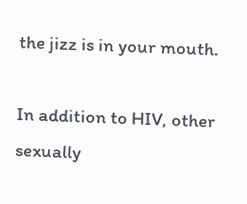the jizz is in your mouth.

In addition to HIV, other sexually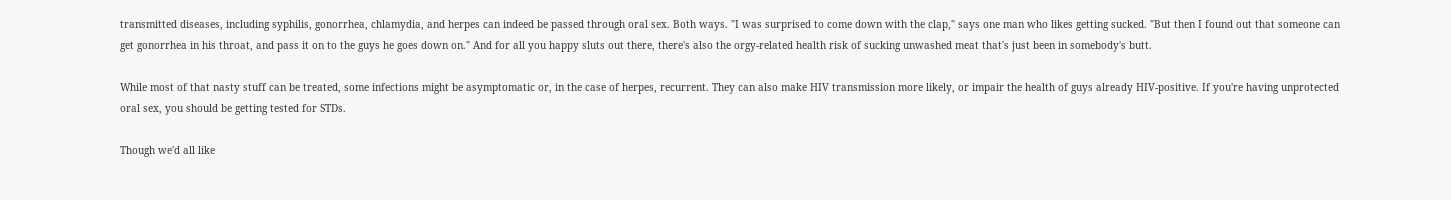transmitted diseases, including syphilis, gonorrhea, chlamydia, and herpes can indeed be passed through oral sex. Both ways. "I was surprised to come down with the clap," says one man who likes getting sucked. "But then I found out that someone can get gonorrhea in his throat, and pass it on to the guys he goes down on." And for all you happy sluts out there, there's also the orgy-related health risk of sucking unwashed meat that's just been in somebody's butt.

While most of that nasty stuff can be treated, some infections might be asymptomatic or, in the case of herpes, recurrent. They can also make HIV transmission more likely, or impair the health of guys already HIV-positive. If you're having unprotected oral sex, you should be getting tested for STDs.

Though we'd all like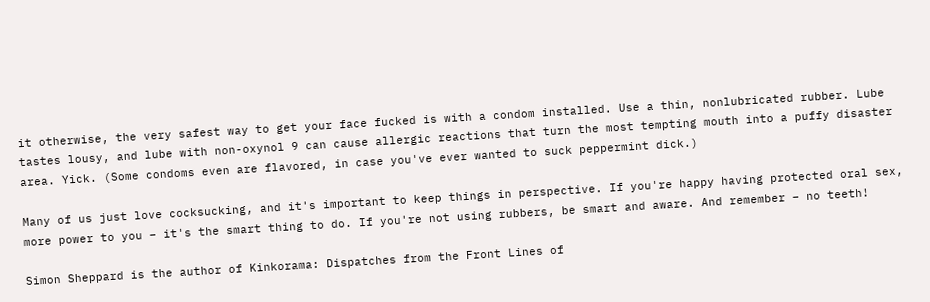it otherwise, the very safest way to get your face fucked is with a condom installed. Use a thin, nonlubricated rubber. Lube tastes lousy, and lube with non-oxynol 9 can cause allergic reactions that turn the most tempting mouth into a puffy disaster area. Yick. (Some condoms even are flavored, in case you've ever wanted to suck peppermint dick.)

Many of us just love cocksucking, and it's important to keep things in perspective. If you're happy having protected oral sex, more power to you – it's the smart thing to do. If you're not using rubbers, be smart and aware. And remember – no teeth!

Simon Sheppard is the author of Kinkorama: Dispatches from the Front Lines of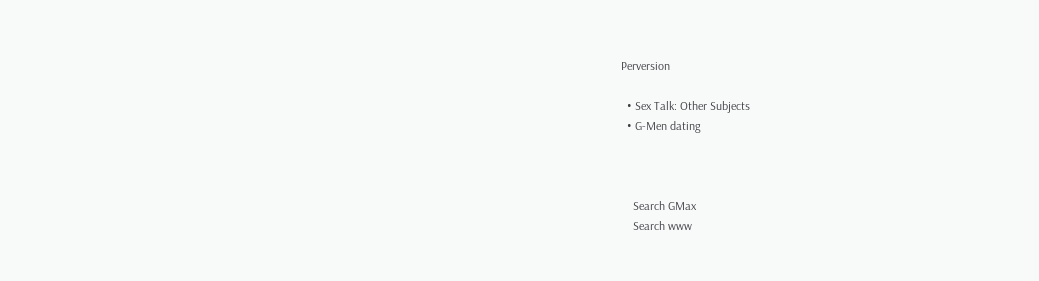Perversion

  • Sex Talk: Other Subjects
  • G-Men dating



    Search GMax
    Search www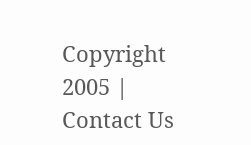Copyright 2005 | Contact Us